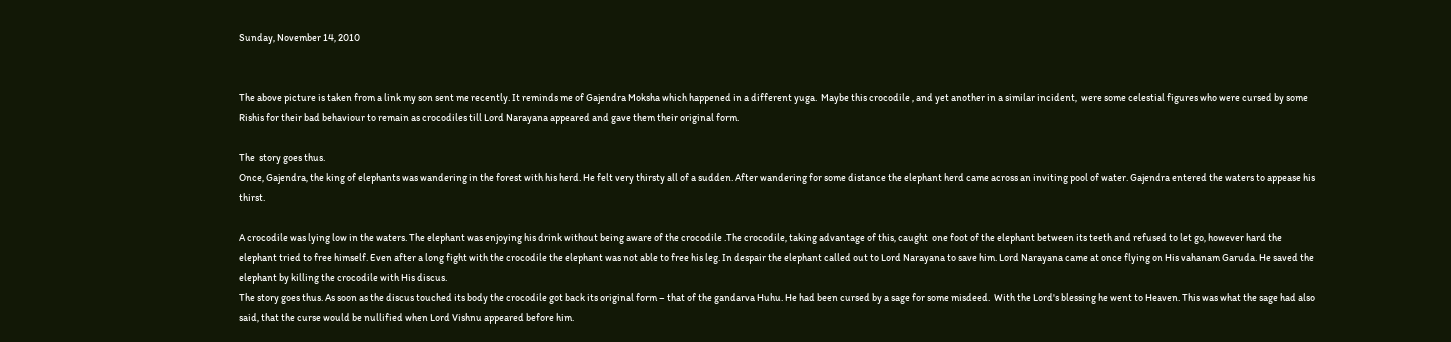Sunday, November 14, 2010


The above picture is taken from a link my son sent me recently. It reminds me of Gajendra Moksha which happened in a different yuga.  Maybe this crocodile , and yet another in a similar incident,  were some celestial figures who were cursed by some Rishis for their bad behaviour to remain as crocodiles till Lord Narayana appeared and gave them their original form.

The  story goes thus.
Once, Gajendra, the king of elephants was wandering in the forest with his herd. He felt very thirsty all of a sudden. After wandering for some distance the elephant herd came across an inviting pool of water. Gajendra entered the waters to appease his thirst.

A crocodile was lying low in the waters. The elephant was enjoying his drink without being aware of the crocodile .The crocodile, taking advantage of this, caught  one foot of the elephant between its teeth and refused to let go, however hard the elephant tried to free himself. Even after a long fight with the crocodile the elephant was not able to free his leg. In despair the elephant called out to Lord Narayana to save him. Lord Narayana came at once flying on His vahanam Garuda. He saved the elephant by killing the crocodile with His discus.
The story goes thus. As soon as the discus touched its body the crocodile got back its original form – that of the gandarva Huhu. He had been cursed by a sage for some misdeed.  With the Lord's blessing he went to Heaven. This was what the sage had also said, that the curse would be nullified when Lord Vishnu appeared before him.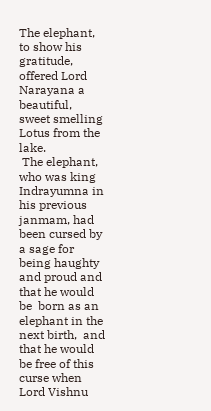The elephant, to show his gratitude, offered Lord Narayana a beautiful, sweet smelling Lotus from the lake.
 The elephant, who was king Indrayumna in his previous janmam, had been cursed by a sage for being haughty and proud and that he would be  born as an elephant in the next birth,  and that he would be free of this curse when Lord Vishnu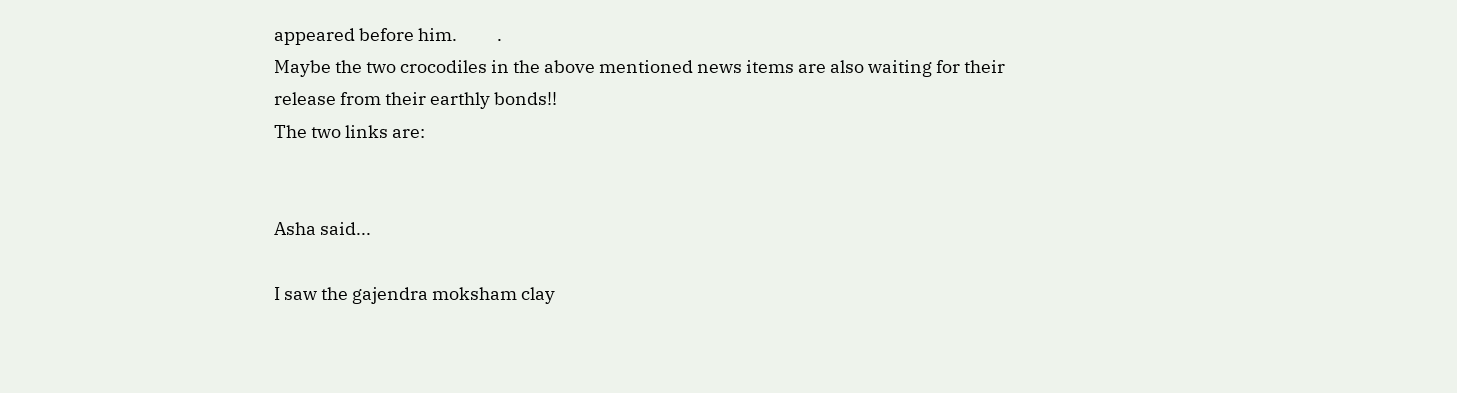appeared before him.          .
Maybe the two crocodiles in the above mentioned news items are also waiting for their release from their earthly bonds!!
The two links are:


Asha said...

I saw the gajendra moksham clay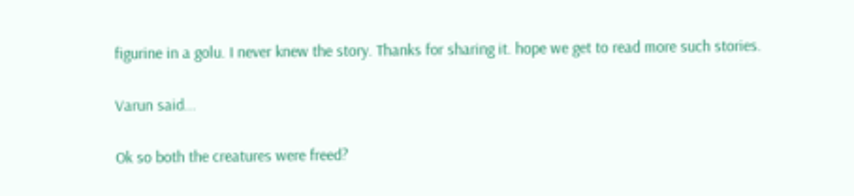figurine in a golu. I never knew the story. Thanks for sharing it. hope we get to read more such stories.

Varun said...

Ok so both the creatures were freed?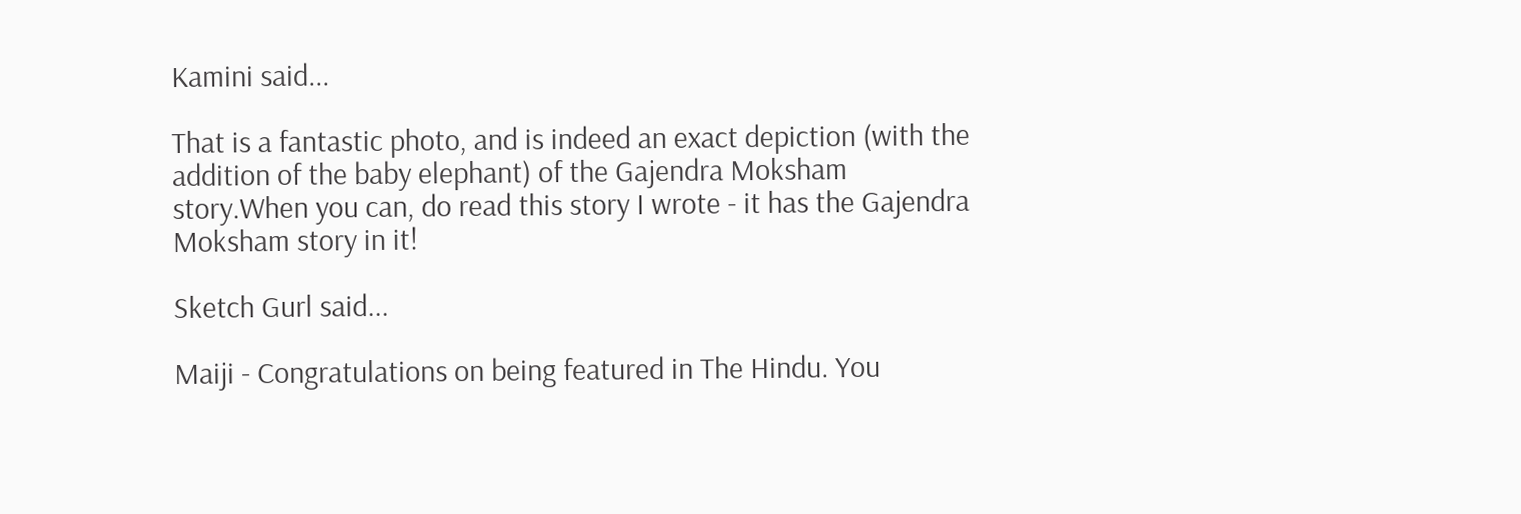Kamini said...

That is a fantastic photo, and is indeed an exact depiction (with the addition of the baby elephant) of the Gajendra Moksham story.When you can, do read this story I wrote - it has the Gajendra Moksham story in it!

Sketch Gurl said...

Maiji - Congratulations on being featured in The Hindu. You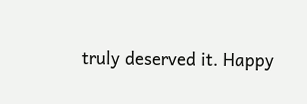truly deserved it. Happy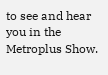to see and hear you in the Metroplus Show.